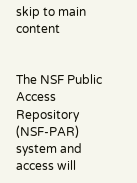skip to main content


The NSF Public Access Repository (NSF-PAR) system and access will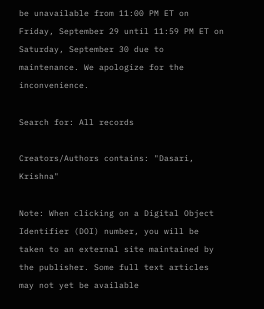be unavailable from 11:00 PM ET on Friday, September 29 until 11:59 PM ET on Saturday, September 30 due to maintenance. We apologize for the inconvenience.

Search for: All records

Creators/Authors contains: "Dasari, Krishna"

Note: When clicking on a Digital Object Identifier (DOI) number, you will be taken to an external site maintained by the publisher. Some full text articles may not yet be available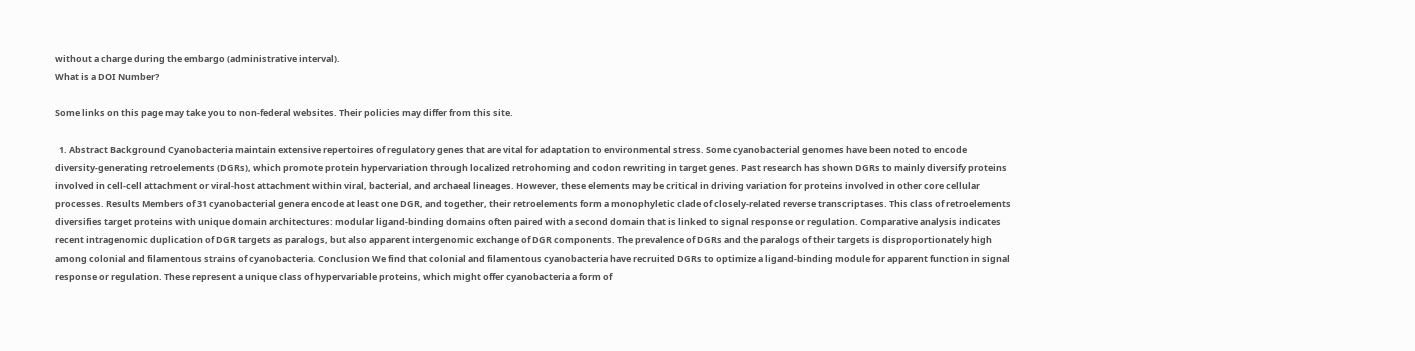without a charge during the embargo (administrative interval).
What is a DOI Number?

Some links on this page may take you to non-federal websites. Their policies may differ from this site.

  1. Abstract Background Cyanobacteria maintain extensive repertoires of regulatory genes that are vital for adaptation to environmental stress. Some cyanobacterial genomes have been noted to encode diversity-generating retroelements (DGRs), which promote protein hypervariation through localized retrohoming and codon rewriting in target genes. Past research has shown DGRs to mainly diversify proteins involved in cell-cell attachment or viral-host attachment within viral, bacterial, and archaeal lineages. However, these elements may be critical in driving variation for proteins involved in other core cellular processes. Results Members of 31 cyanobacterial genera encode at least one DGR, and together, their retroelements form a monophyletic clade of closely-related reverse transcriptases. This class of retroelements diversifies target proteins with unique domain architectures: modular ligand-binding domains often paired with a second domain that is linked to signal response or regulation. Comparative analysis indicates recent intragenomic duplication of DGR targets as paralogs, but also apparent intergenomic exchange of DGR components. The prevalence of DGRs and the paralogs of their targets is disproportionately high among colonial and filamentous strains of cyanobacteria. Conclusion We find that colonial and filamentous cyanobacteria have recruited DGRs to optimize a ligand-binding module for apparent function in signal response or regulation. These represent a unique class of hypervariable proteins, which might offer cyanobacteria a form of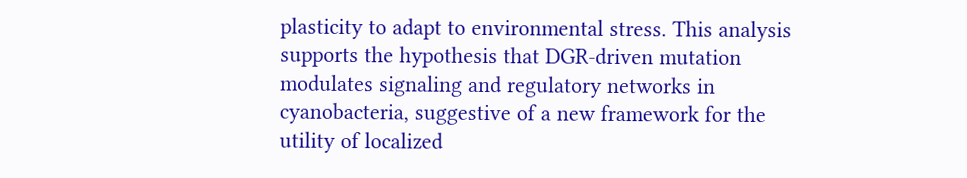plasticity to adapt to environmental stress. This analysis supports the hypothesis that DGR-driven mutation modulates signaling and regulatory networks in cyanobacteria, suggestive of a new framework for the utility of localized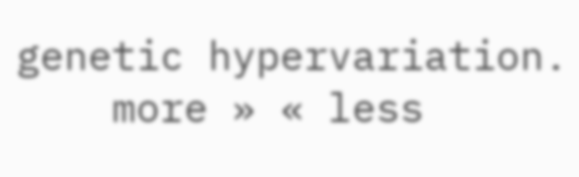genetic hypervariation.
    more » « less